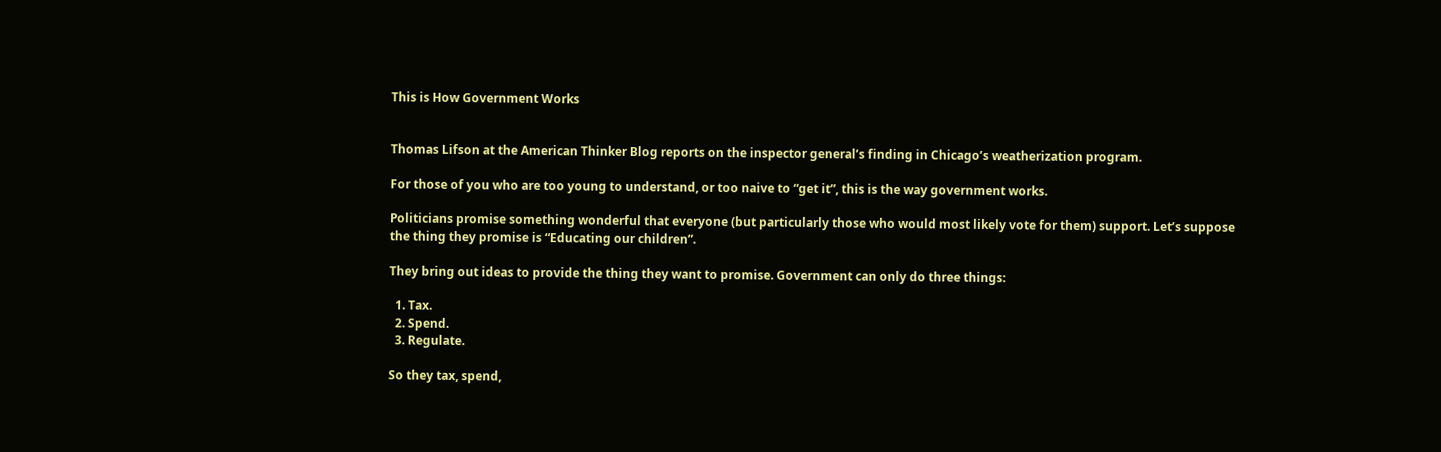This is How Government Works


Thomas Lifson at the American Thinker Blog reports on the inspector general’s finding in Chicago’s weatherization program.

For those of you who are too young to understand, or too naive to “get it”, this is the way government works.

Politicians promise something wonderful that everyone (but particularly those who would most likely vote for them) support. Let’s suppose the thing they promise is “Educating our children”.

They bring out ideas to provide the thing they want to promise. Government can only do three things:

  1. Tax.
  2. Spend.
  3. Regulate.

So they tax, spend,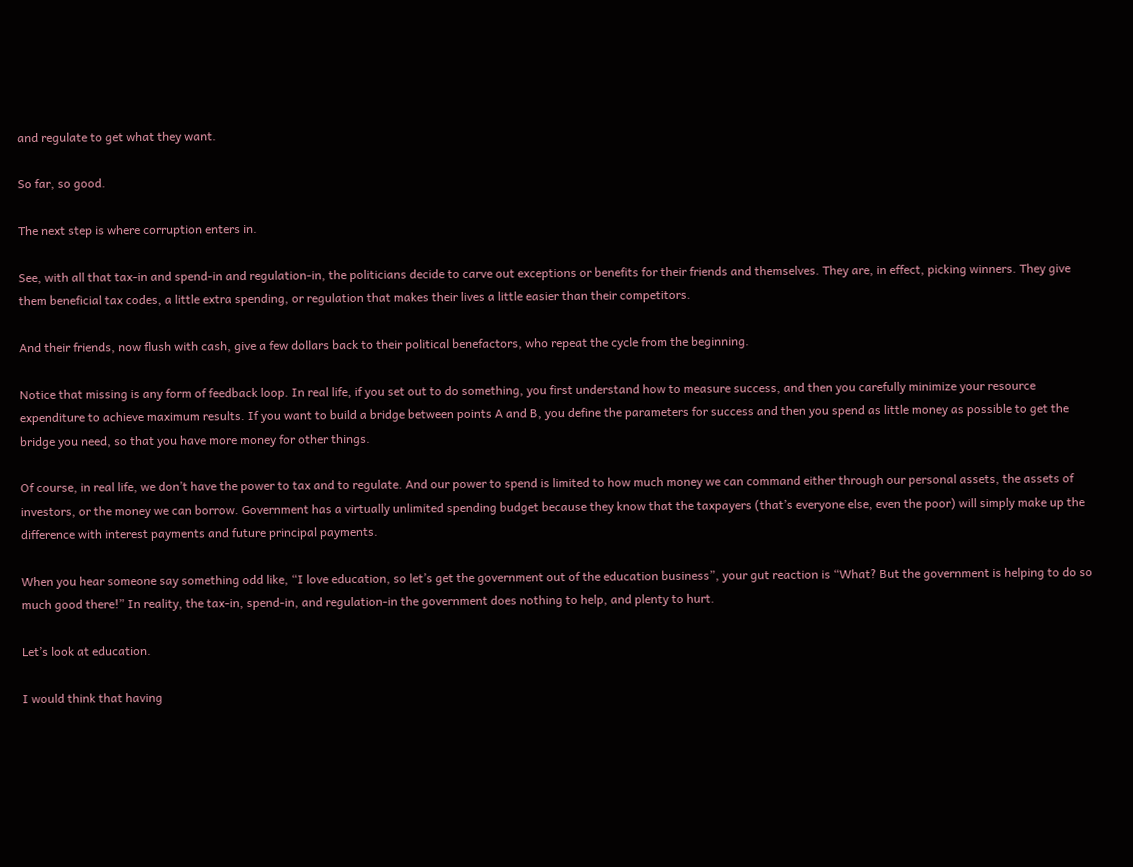and regulate to get what they want.

So far, so good.

The next step is where corruption enters in.

See, with all that tax-in and spend-in and regulation-in, the politicians decide to carve out exceptions or benefits for their friends and themselves. They are, in effect, picking winners. They give them beneficial tax codes, a little extra spending, or regulation that makes their lives a little easier than their competitors.

And their friends, now flush with cash, give a few dollars back to their political benefactors, who repeat the cycle from the beginning.

Notice that missing is any form of feedback loop. In real life, if you set out to do something, you first understand how to measure success, and then you carefully minimize your resource expenditure to achieve maximum results. If you want to build a bridge between points A and B, you define the parameters for success and then you spend as little money as possible to get the bridge you need, so that you have more money for other things.

Of course, in real life, we don’t have the power to tax and to regulate. And our power to spend is limited to how much money we can command either through our personal assets, the assets of investors, or the money we can borrow. Government has a virtually unlimited spending budget because they know that the taxpayers (that’s everyone else, even the poor) will simply make up the difference with interest payments and future principal payments.

When you hear someone say something odd like, “I love education, so let’s get the government out of the education business”, your gut reaction is “What? But the government is helping to do so much good there!” In reality, the tax-in, spend-in, and regulation-in the government does nothing to help, and plenty to hurt.

Let’s look at education.

I would think that having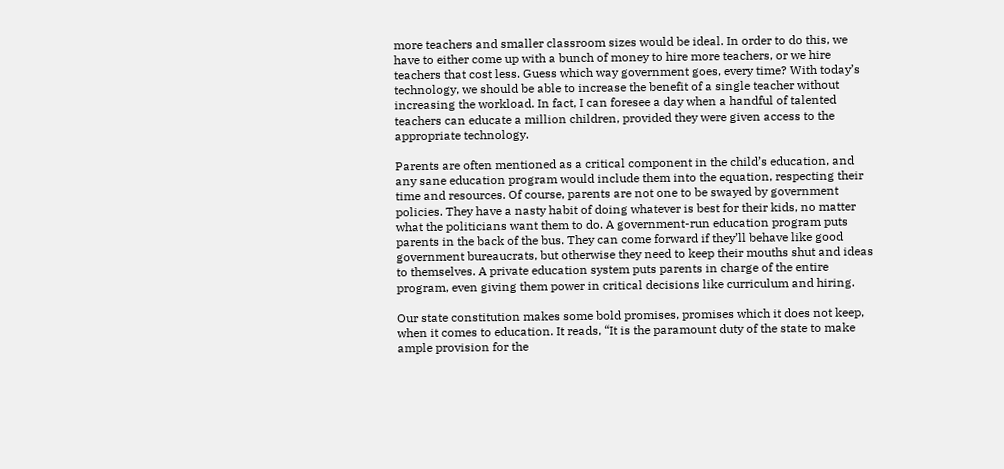more teachers and smaller classroom sizes would be ideal. In order to do this, we have to either come up with a bunch of money to hire more teachers, or we hire teachers that cost less. Guess which way government goes, every time? With today’s technology, we should be able to increase the benefit of a single teacher without increasing the workload. In fact, I can foresee a day when a handful of talented teachers can educate a million children, provided they were given access to the appropriate technology.

Parents are often mentioned as a critical component in the child’s education, and any sane education program would include them into the equation, respecting their time and resources. Of course, parents are not one to be swayed by government policies. They have a nasty habit of doing whatever is best for their kids, no matter what the politicians want them to do. A government-run education program puts parents in the back of the bus. They can come forward if they’ll behave like good government bureaucrats, but otherwise they need to keep their mouths shut and ideas to themselves. A private education system puts parents in charge of the entire program, even giving them power in critical decisions like curriculum and hiring.

Our state constitution makes some bold promises, promises which it does not keep, when it comes to education. It reads, “It is the paramount duty of the state to make ample provision for the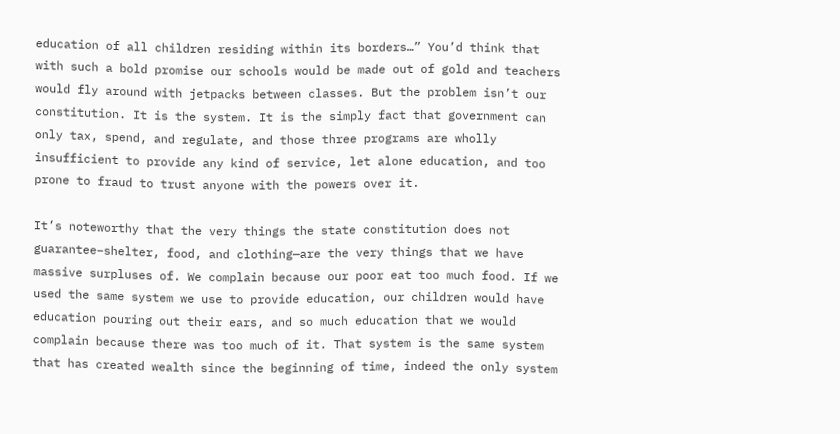education of all children residing within its borders…” You’d think that with such a bold promise our schools would be made out of gold and teachers would fly around with jetpacks between classes. But the problem isn’t our constitution. It is the system. It is the simply fact that government can only tax, spend, and regulate, and those three programs are wholly insufficient to provide any kind of service, let alone education, and too prone to fraud to trust anyone with the powers over it.

It’s noteworthy that the very things the state constitution does not guarantee–shelter, food, and clothing—are the very things that we have massive surpluses of. We complain because our poor eat too much food. If we used the same system we use to provide education, our children would have education pouring out their ears, and so much education that we would complain because there was too much of it. That system is the same system that has created wealth since the beginning of time, indeed the only system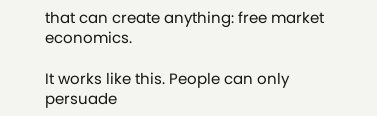that can create anything: free market economics.

It works like this. People can only persuade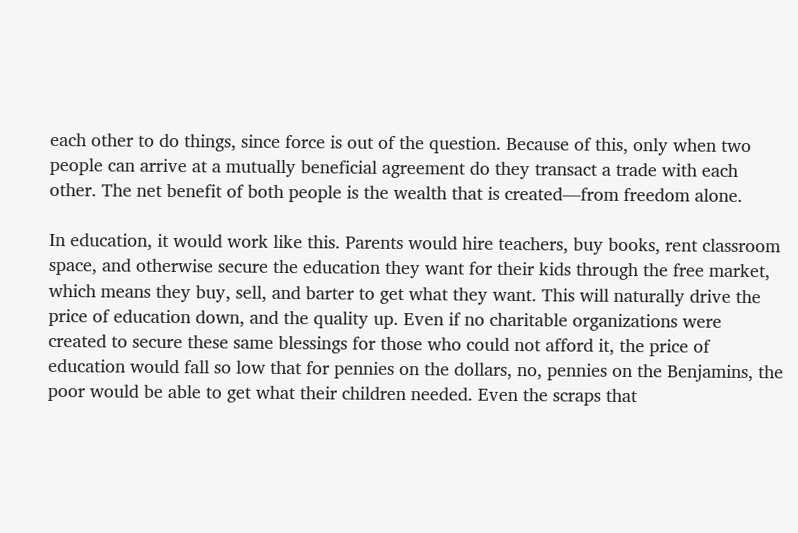each other to do things, since force is out of the question. Because of this, only when two people can arrive at a mutually beneficial agreement do they transact a trade with each other. The net benefit of both people is the wealth that is created—from freedom alone.

In education, it would work like this. Parents would hire teachers, buy books, rent classroom space, and otherwise secure the education they want for their kids through the free market, which means they buy, sell, and barter to get what they want. This will naturally drive the price of education down, and the quality up. Even if no charitable organizations were created to secure these same blessings for those who could not afford it, the price of education would fall so low that for pennies on the dollars, no, pennies on the Benjamins, the poor would be able to get what their children needed. Even the scraps that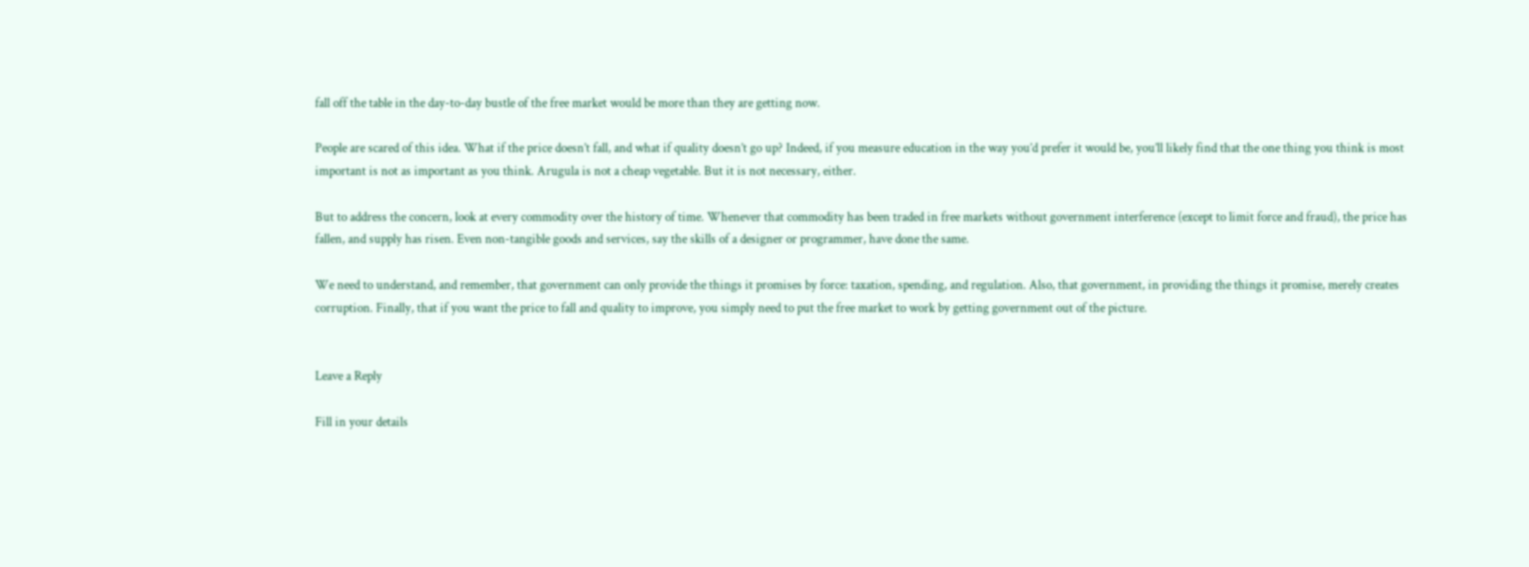fall off the table in the day-to-day bustle of the free market would be more than they are getting now.

People are scared of this idea. What if the price doesn’t fall, and what if quality doesn’t go up? Indeed, if you measure education in the way you’d prefer it would be, you’ll likely find that the one thing you think is most important is not as important as you think. Arugula is not a cheap vegetable. But it is not necessary, either.

But to address the concern, look at every commodity over the history of time. Whenever that commodity has been traded in free markets without government interference (except to limit force and fraud), the price has fallen, and supply has risen. Even non-tangible goods and services, say the skills of a designer or programmer, have done the same.

We need to understand, and remember, that government can only provide the things it promises by force: taxation, spending, and regulation. Also, that government, in providing the things it promise, merely creates corruption. Finally, that if you want the price to fall and quality to improve, you simply need to put the free market to work by getting government out of the picture.


Leave a Reply

Fill in your details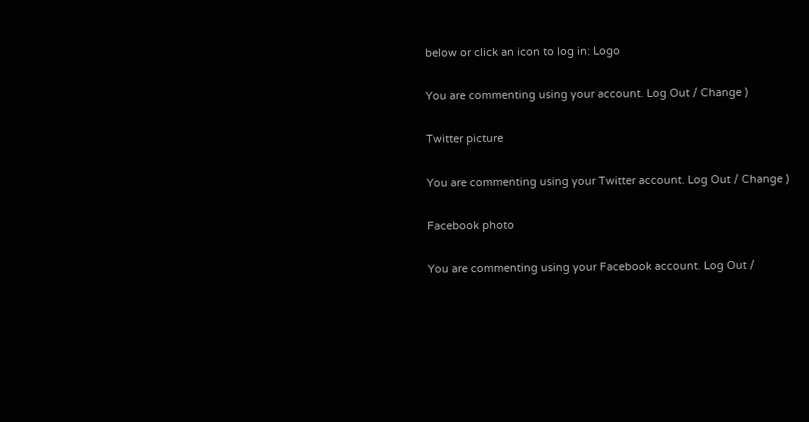below or click an icon to log in: Logo

You are commenting using your account. Log Out / Change )

Twitter picture

You are commenting using your Twitter account. Log Out / Change )

Facebook photo

You are commenting using your Facebook account. Log Out /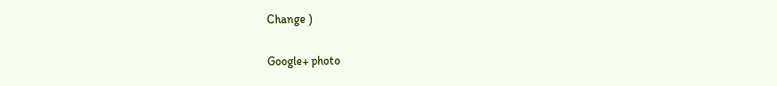Change )

Google+ photo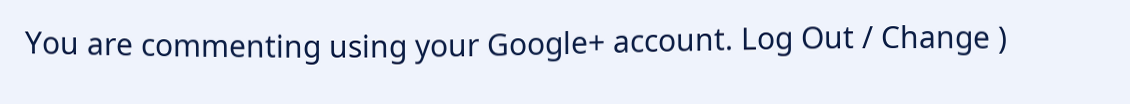You are commenting using your Google+ account. Log Out / Change )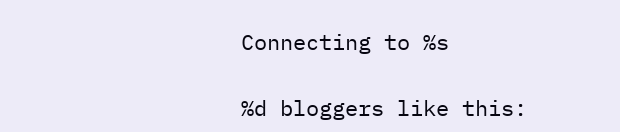Connecting to %s

%d bloggers like this: